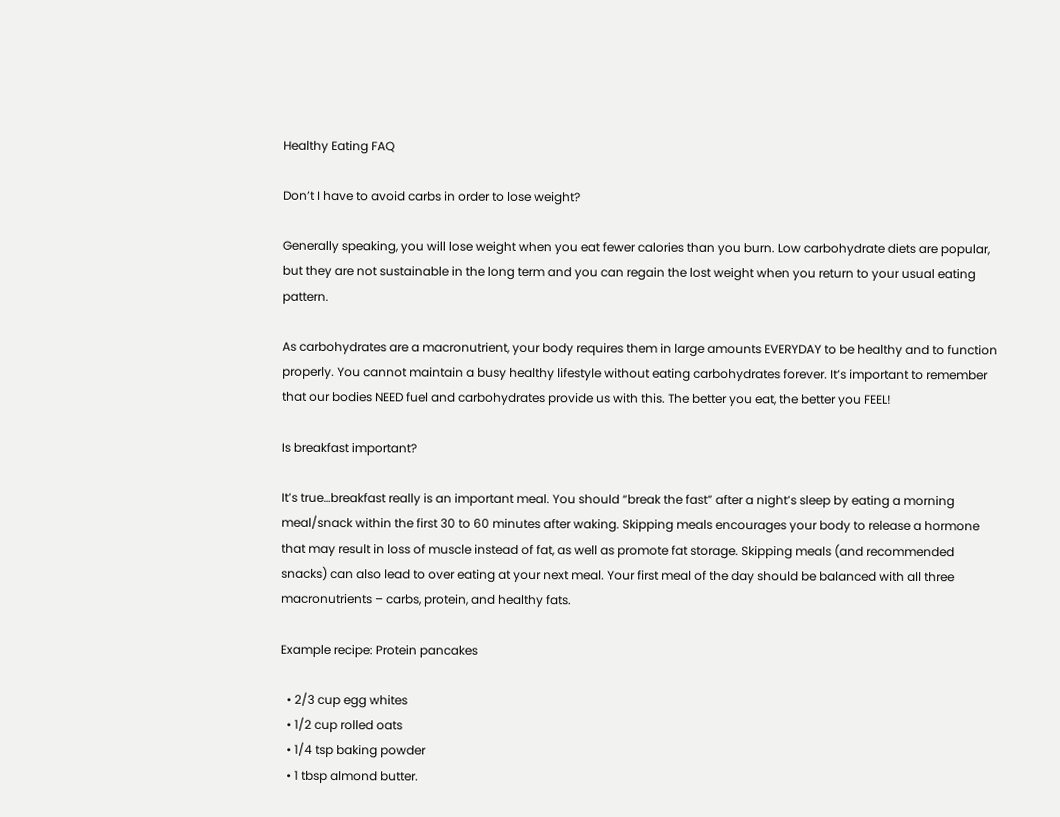Healthy Eating FAQ

Don’t I have to avoid carbs in order to lose weight?

Generally speaking, you will lose weight when you eat fewer calories than you burn. Low carbohydrate diets are popular, but they are not sustainable in the long term and you can regain the lost weight when you return to your usual eating pattern.

As carbohydrates are a macronutrient, your body requires them in large amounts EVERYDAY to be healthy and to function properly. You cannot maintain a busy healthy lifestyle without eating carbohydrates forever. It’s important to remember that our bodies NEED fuel and carbohydrates provide us with this. The better you eat, the better you FEEL!

Is breakfast important?

It’s true…breakfast really is an important meal. You should “break the fast” after a night’s sleep by eating a morning meal/snack within the first 30 to 60 minutes after waking. Skipping meals encourages your body to release a hormone that may result in loss of muscle instead of fat, as well as promote fat storage. Skipping meals (and recommended snacks) can also lead to over eating at your next meal. Your first meal of the day should be balanced with all three macronutrients – carbs, protein, and healthy fats.

Example recipe: Protein pancakes

  • 2/3 cup egg whites
  • 1/2 cup rolled oats
  • 1/4 tsp baking powder
  • 1 tbsp almond butter.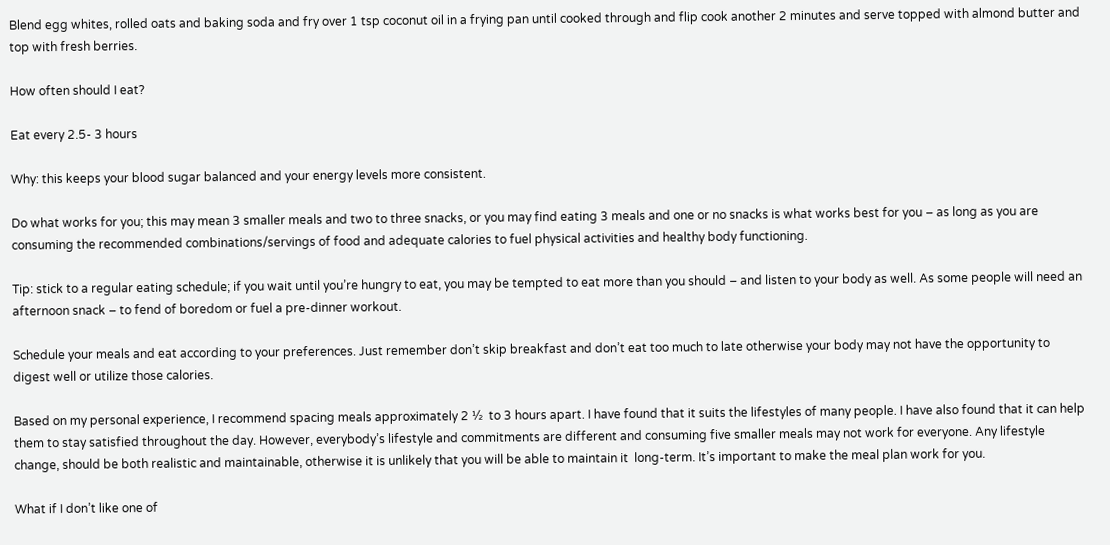Blend egg whites, rolled oats and baking soda and fry over 1 tsp coconut oil in a frying pan until cooked through and flip cook another 2 minutes and serve topped with almond butter and top with fresh berries.

How often should I eat?

Eat every 2.5- 3 hours

Why: this keeps your blood sugar balanced and your energy levels more consistent.

Do what works for you; this may mean 3 smaller meals and two to three snacks, or you may find eating 3 meals and one or no snacks is what works best for you – as long as you are consuming the recommended combinations/servings of food and adequate calories to fuel physical activities and healthy body functioning.

Tip: stick to a regular eating schedule; if you wait until you’re hungry to eat, you may be tempted to eat more than you should – and listen to your body as well. As some people will need an afternoon snack – to fend of boredom or fuel a pre-dinner workout.

Schedule your meals and eat according to your preferences. Just remember don’t skip breakfast and don’t eat too much to late otherwise your body may not have the opportunity to digest well or utilize those calories.

Based on my personal experience, I recommend spacing meals approximately 2 ½  to 3 hours apart. I have found that it suits the lifestyles of many people. I have also found that it can help them to stay satisfied throughout the day. However, everybody’s lifestyle and commitments are different and consuming five smaller meals may not work for everyone. Any lifestyle change, should be both realistic and maintainable, otherwise it is unlikely that you will be able to maintain it  long-term. It’s important to make the meal plan work for you.

What if I don’t like one of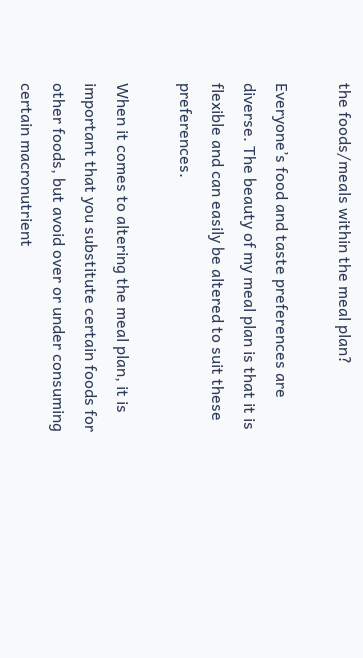the foods/meals within the meal plan?

Everyone’s food and taste preferences are diverse. The beauty of my meal plan is that it is flexible and can easily be altered to suit these preferences.

When it comes to altering the meal plan, it is important that you substitute certain foods for other foods, but avoid over or under consuming certain macronutrient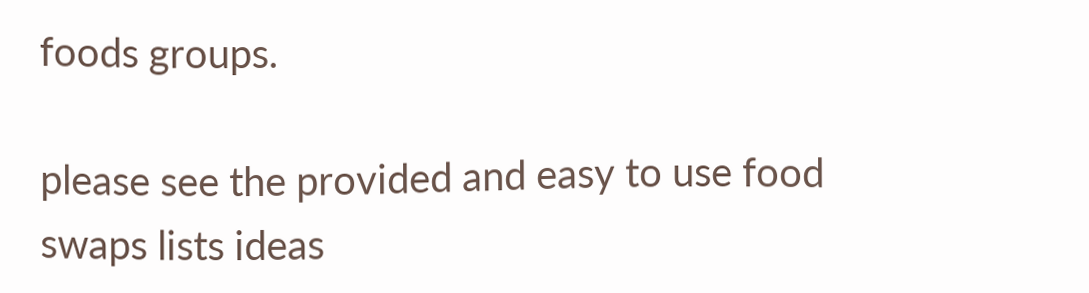foods groups.

please see the provided and easy to use food swaps lists ideas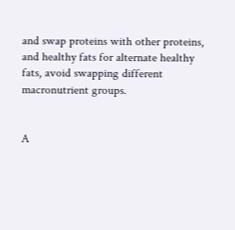and swap proteins with other proteins, and healthy fats for alternate healthy fats, avoid swapping different macronutrient groups.


A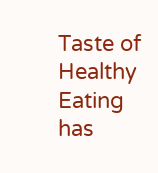Taste of Healthy Eating has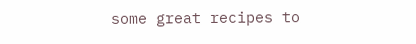some great recipes to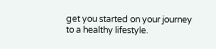get you started on your journey to a healthy lifestyle.